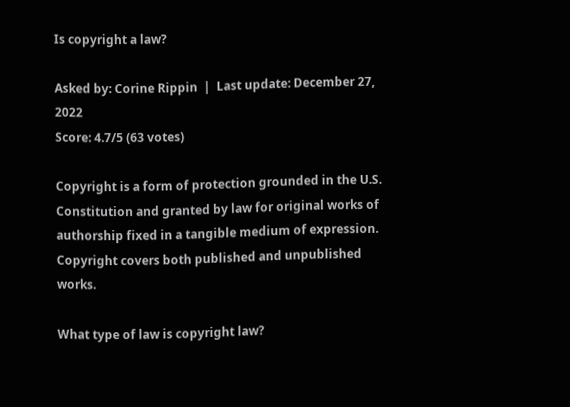Is copyright a law?

Asked by: Corine Rippin  |  Last update: December 27, 2022
Score: 4.7/5 (63 votes)

Copyright is a form of protection grounded in the U.S. Constitution and granted by law for original works of authorship fixed in a tangible medium of expression. Copyright covers both published and unpublished works.

What type of law is copyright law?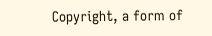Copyright, a form of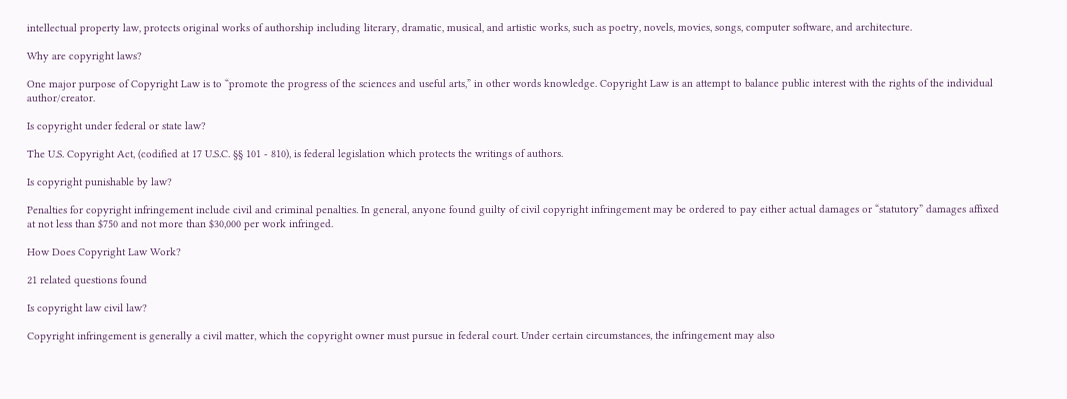intellectual property law, protects original works of authorship including literary, dramatic, musical, and artistic works, such as poetry, novels, movies, songs, computer software, and architecture.

Why are copyright laws?

One major purpose of Copyright Law is to “promote the progress of the sciences and useful arts,” in other words knowledge. Copyright Law is an attempt to balance public interest with the rights of the individual author/creator.

Is copyright under federal or state law?

The U.S. Copyright Act, (codified at 17 U.S.C. §§ 101 - 810), is federal legislation which protects the writings of authors.

Is copyright punishable by law?

Penalties for copyright infringement include civil and criminal penalties. In general, anyone found guilty of civil copyright infringement may be ordered to pay either actual damages or “statutory” damages affixed at not less than $750 and not more than $30,000 per work infringed.

How Does Copyright Law Work?

21 related questions found

Is copyright law civil law?

Copyright infringement is generally a civil matter, which the copyright owner must pursue in federal court. Under certain circumstances, the infringement may also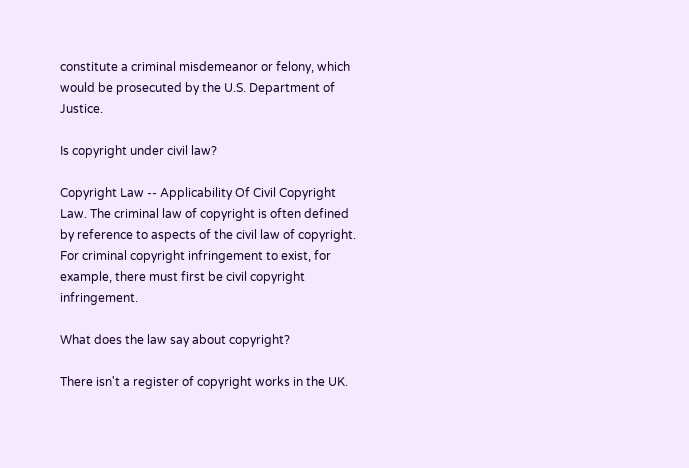constitute a criminal misdemeanor or felony, which would be prosecuted by the U.S. Department of Justice.

Is copyright under civil law?

Copyright Law -- Applicability Of Civil Copyright Law. The criminal law of copyright is often defined by reference to aspects of the civil law of copyright. For criminal copyright infringement to exist, for example, there must first be civil copyright infringement.

What does the law say about copyright?

There isn't a register of copyright works in the UK.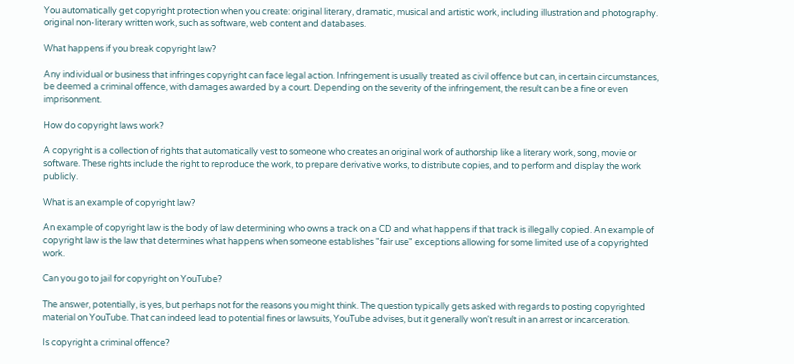You automatically get copyright protection when you create: original literary, dramatic, musical and artistic work, including illustration and photography. original non-literary written work, such as software, web content and databases.

What happens if you break copyright law?

Any individual or business that infringes copyright can face legal action. Infringement is usually treated as civil offence but can, in certain circumstances, be deemed a criminal offence, with damages awarded by a court. Depending on the severity of the infringement, the result can be a fine or even imprisonment.

How do copyright laws work?

A copyright is a collection of rights that automatically vest to someone who creates an original work of authorship like a literary work, song, movie or software. These rights include the right to reproduce the work, to prepare derivative works, to distribute copies, and to perform and display the work publicly.

What is an example of copyright law?

An example of copyright law is the body of law determining who owns a track on a CD and what happens if that track is illegally copied. An example of copyright law is the law that determines what happens when someone establishes "fair use" exceptions allowing for some limited use of a copyrighted work.

Can you go to jail for copyright on YouTube?

The answer, potentially, is yes, but perhaps not for the reasons you might think. The question typically gets asked with regards to posting copyrighted material on YouTube. That can indeed lead to potential fines or lawsuits, YouTube advises, but it generally won't result in an arrest or incarceration.

Is copyright a criminal offence?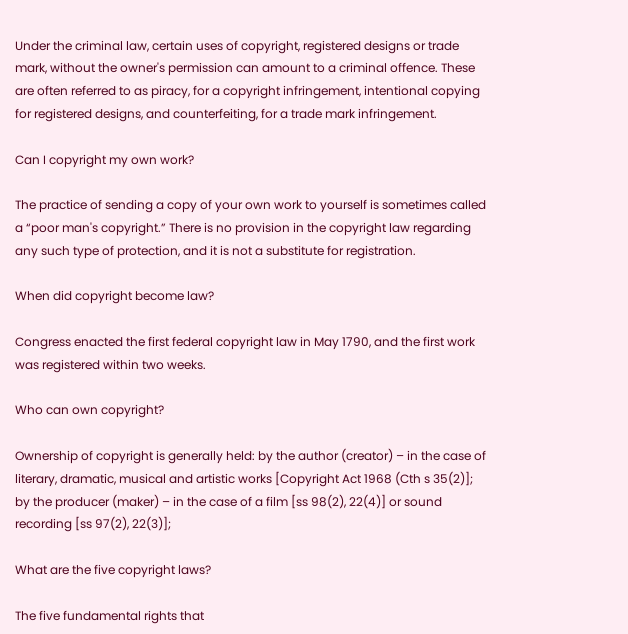Under the criminal law, certain uses of copyright, registered designs or trade mark, without the owner's permission can amount to a criminal offence. These are often referred to as piracy, for a copyright infringement, intentional copying for registered designs, and counterfeiting, for a trade mark infringement.

Can I copyright my own work?

The practice of sending a copy of your own work to yourself is sometimes called a “poor man's copyright.” There is no provision in the copyright law regarding any such type of protection, and it is not a substitute for registration.

When did copyright become law?

Congress enacted the first federal copyright law in May 1790, and the first work was registered within two weeks.

Who can own copyright?

Ownership of copyright is generally held: by the author (creator) – in the case of literary, dramatic, musical and artistic works [Copyright Act 1968 (Cth s 35(2)]; by the producer (maker) – in the case of a film [ss 98(2), 22(4)] or sound recording [ss 97(2), 22(3)];

What are the five copyright laws?

The five fundamental rights that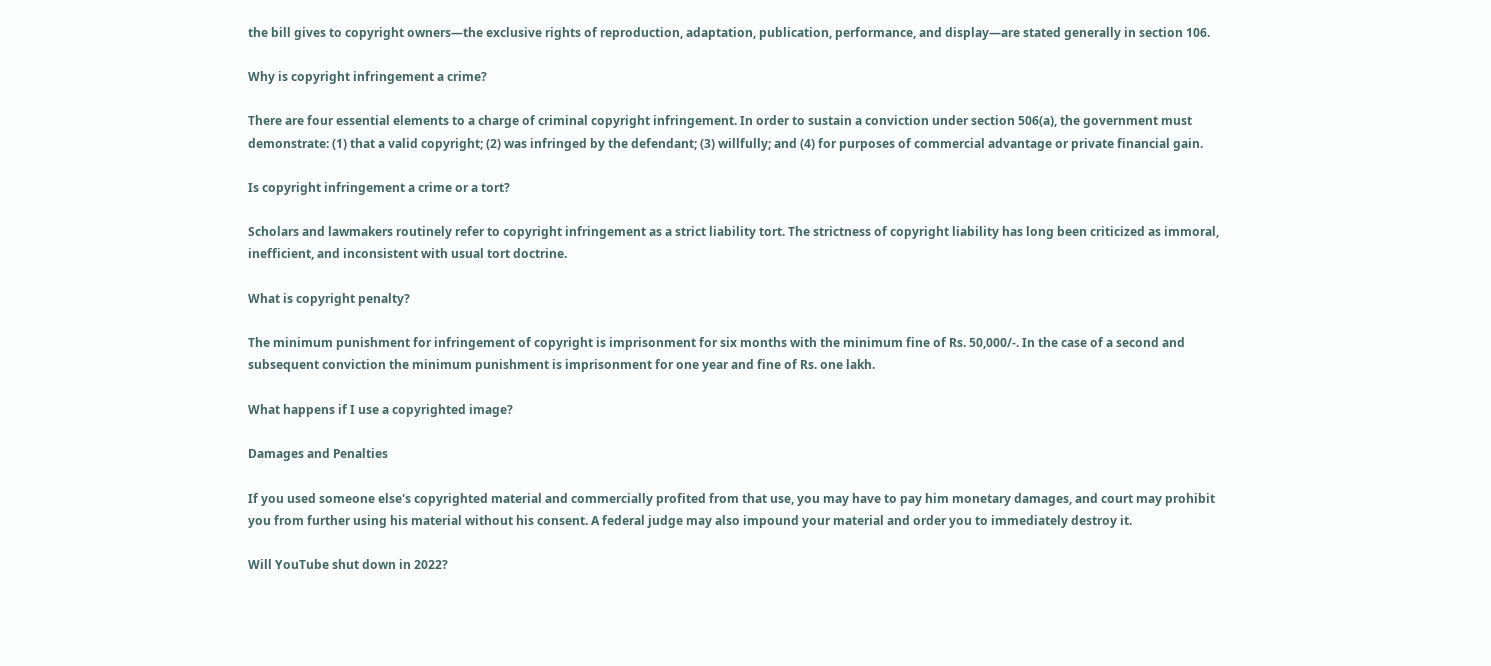the bill gives to copyright owners—the exclusive rights of reproduction, adaptation, publication, performance, and display—are stated generally in section 106.

Why is copyright infringement a crime?

There are four essential elements to a charge of criminal copyright infringement. In order to sustain a conviction under section 506(a), the government must demonstrate: (1) that a valid copyright; (2) was infringed by the defendant; (3) willfully; and (4) for purposes of commercial advantage or private financial gain.

Is copyright infringement a crime or a tort?

Scholars and lawmakers routinely refer to copyright infringement as a strict liability tort. The strictness of copyright liability has long been criticized as immoral, inefficient, and inconsistent with usual tort doctrine.

What is copyright penalty?

The minimum punishment for infringement of copyright is imprisonment for six months with the minimum fine of Rs. 50,000/-. In the case of a second and subsequent conviction the minimum punishment is imprisonment for one year and fine of Rs. one lakh.

What happens if I use a copyrighted image?

Damages and Penalties

If you used someone else's copyrighted material and commercially profited from that use, you may have to pay him monetary damages, and court may prohibit you from further using his material without his consent. A federal judge may also impound your material and order you to immediately destroy it.

Will YouTube shut down in 2022?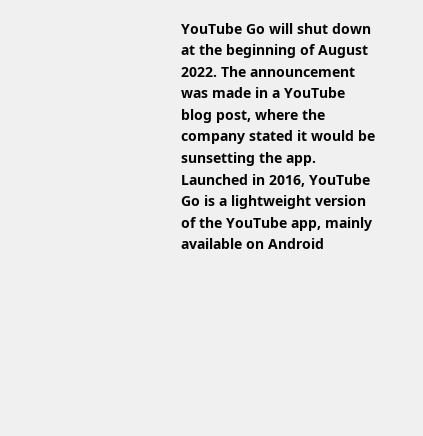YouTube Go will shut down at the beginning of August 2022. The announcement was made in a YouTube blog post, where the company stated it would be sunsetting the app. Launched in 2016, YouTube Go is a lightweight version of the YouTube app, mainly available on Android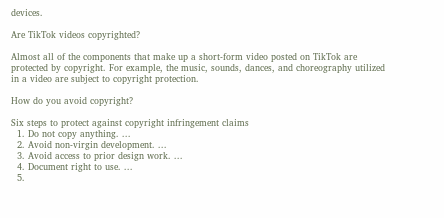devices.

Are TikTok videos copyrighted?

Almost all of the components that make up a short-form video posted on TikTok are protected by copyright. For example, the music, sounds, dances, and choreography utilized in a video are subject to copyright protection.

How do you avoid copyright?

Six steps to protect against copyright infringement claims
  1. Do not copy anything. ...
  2. Avoid non-virgin development. ...
  3. Avoid access to prior design work. ...
  4. Document right to use. ...
  5.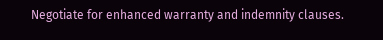Negotiate for enhanced warranty and indemnity clauses.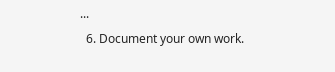...
  6. Document your own work.